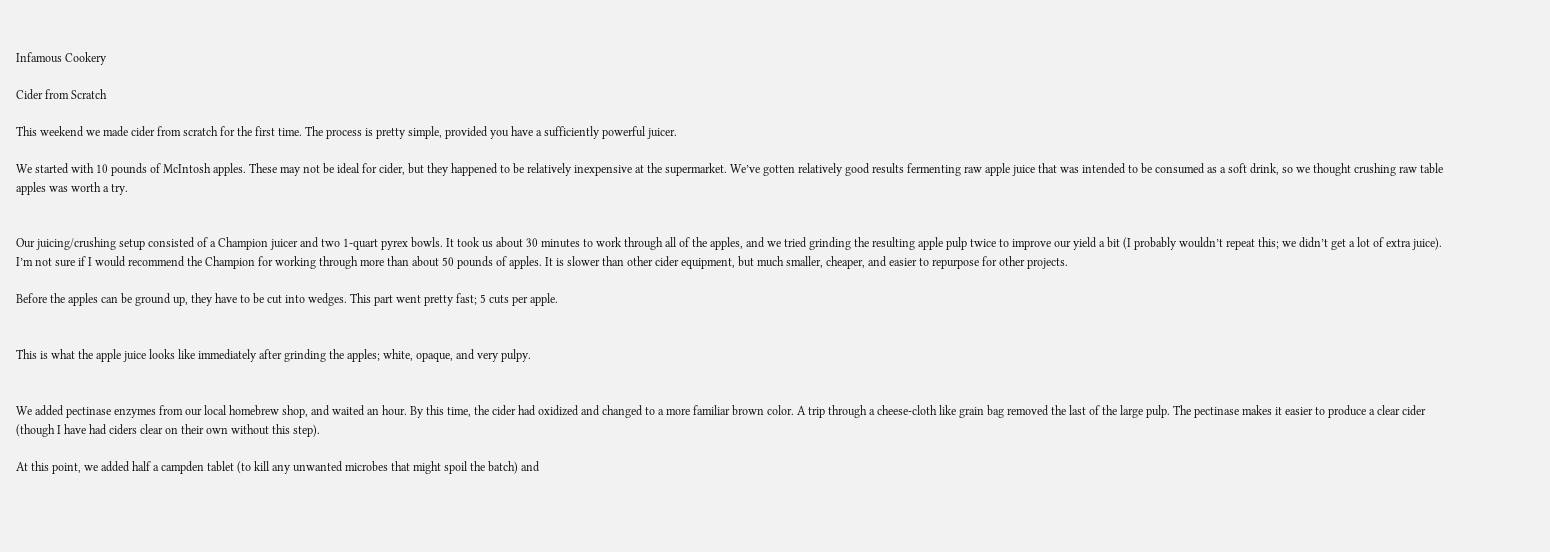Infamous Cookery

Cider from Scratch

This weekend we made cider from scratch for the first time. The process is pretty simple, provided you have a sufficiently powerful juicer.

We started with 10 pounds of McIntosh apples. These may not be ideal for cider, but they happened to be relatively inexpensive at the supermarket. We’ve gotten relatively good results fermenting raw apple juice that was intended to be consumed as a soft drink, so we thought crushing raw table apples was worth a try.


Our juicing/crushing setup consisted of a Champion juicer and two 1-quart pyrex bowls. It took us about 30 minutes to work through all of the apples, and we tried grinding the resulting apple pulp twice to improve our yield a bit (I probably wouldn’t repeat this; we didn’t get a lot of extra juice). I’m not sure if I would recommend the Champion for working through more than about 50 pounds of apples. It is slower than other cider equipment, but much smaller, cheaper, and easier to repurpose for other projects.

Before the apples can be ground up, they have to be cut into wedges. This part went pretty fast; 5 cuts per apple.


This is what the apple juice looks like immediately after grinding the apples; white, opaque, and very pulpy.


We added pectinase enzymes from our local homebrew shop, and waited an hour. By this time, the cider had oxidized and changed to a more familiar brown color. A trip through a cheese-cloth like grain bag removed the last of the large pulp. The pectinase makes it easier to produce a clear cider (though I have had ciders clear on their own without this step).

At this point, we added half a campden tablet (to kill any unwanted microbes that might spoil the batch) and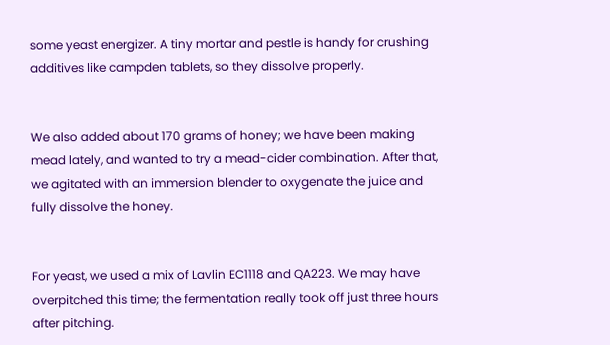some yeast energizer. A tiny mortar and pestle is handy for crushing additives like campden tablets, so they dissolve properly.


We also added about 170 grams of honey; we have been making mead lately, and wanted to try a mead-cider combination. After that, we agitated with an immersion blender to oxygenate the juice and fully dissolve the honey.


For yeast, we used a mix of Lavlin EC1118 and QA223. We may have overpitched this time; the fermentation really took off just three hours after pitching.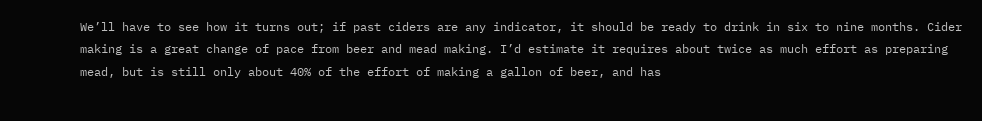We’ll have to see how it turns out; if past ciders are any indicator, it should be ready to drink in six to nine months. Cider making is a great change of pace from beer and mead making. I’d estimate it requires about twice as much effort as preparing mead, but is still only about 40% of the effort of making a gallon of beer, and has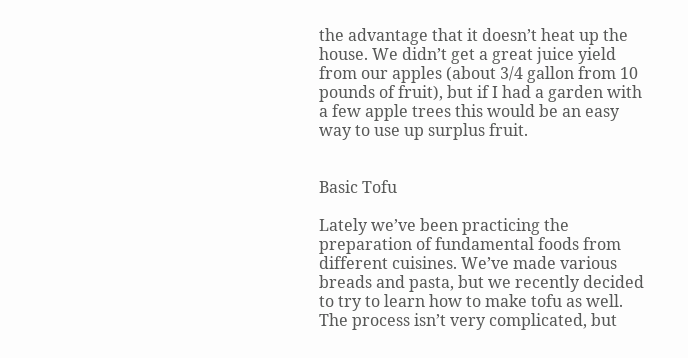the advantage that it doesn’t heat up the house. We didn’t get a great juice yield from our apples (about 3/4 gallon from 10 pounds of fruit), but if I had a garden with a few apple trees this would be an easy way to use up surplus fruit.


Basic Tofu

Lately we’ve been practicing the preparation of fundamental foods from different cuisines. We’ve made various breads and pasta, but we recently decided to try to learn how to make tofu as well. The process isn’t very complicated, but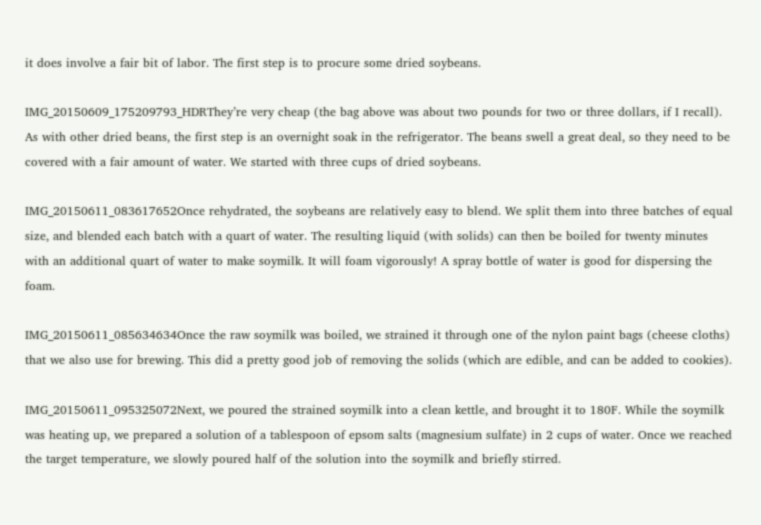it does involve a fair bit of labor. The first step is to procure some dried soybeans.

IMG_20150609_175209793_HDRThey’re very cheap (the bag above was about two pounds for two or three dollars, if I recall). As with other dried beans, the first step is an overnight soak in the refrigerator. The beans swell a great deal, so they need to be covered with a fair amount of water. We started with three cups of dried soybeans.

IMG_20150611_083617652Once rehydrated, the soybeans are relatively easy to blend. We split them into three batches of equal size, and blended each batch with a quart of water. The resulting liquid (with solids) can then be boiled for twenty minutes with an additional quart of water to make soymilk. It will foam vigorously! A spray bottle of water is good for dispersing the foam.

IMG_20150611_085634634Once the raw soymilk was boiled, we strained it through one of the nylon paint bags (cheese cloths) that we also use for brewing. This did a pretty good job of removing the solids (which are edible, and can be added to cookies).

IMG_20150611_095325072Next, we poured the strained soymilk into a clean kettle, and brought it to 180F. While the soymilk was heating up, we prepared a solution of a tablespoon of epsom salts (magnesium sulfate) in 2 cups of water. Once we reached the target temperature, we slowly poured half of the solution into the soymilk and briefly stirred.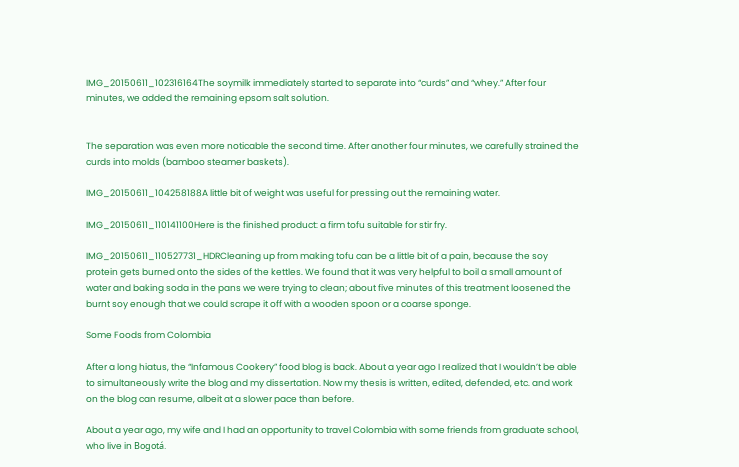IMG_20150611_102316164The soymilk immediately started to separate into “curds” and “whey.” After four minutes, we added the remaining epsom salt solution.


The separation was even more noticable the second time. After another four minutes, we carefully strained the curds into molds (bamboo steamer baskets).

IMG_20150611_104258188A little bit of weight was useful for pressing out the remaining water.

IMG_20150611_110141100Here is the finished product: a firm tofu suitable for stir fry.

IMG_20150611_110527731_HDRCleaning up from making tofu can be a little bit of a pain, because the soy protein gets burned onto the sides of the kettles. We found that it was very helpful to boil a small amount of water and baking soda in the pans we were trying to clean; about five minutes of this treatment loosened the burnt soy enough that we could scrape it off with a wooden spoon or a coarse sponge.

Some Foods from Colombia

After a long hiatus, the “Infamous Cookery” food blog is back. About a year ago I realized that I wouldn’t be able to simultaneously write the blog and my dissertation. Now my thesis is written, edited, defended, etc. and work on the blog can resume, albeit at a slower pace than before.

About a year ago, my wife and I had an opportunity to travel Colombia with some friends from graduate school, who live in Bogotá.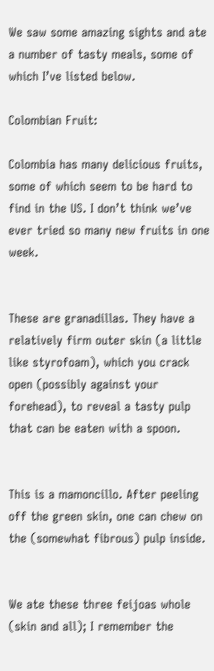We saw some amazing sights and ate a number of tasty meals, some of which I’ve listed below.

Colombian Fruit:

Colombia has many delicious fruits, some of which seem to be hard to find in the US. I don’t think we’ve ever tried so many new fruits in one week.


These are granadillas. They have a relatively firm outer skin (a little like styrofoam), which you crack open (possibly against your forehead), to reveal a tasty pulp that can be eaten with a spoon.


This is a mamoncillo. After peeling off the green skin, one can chew on the (somewhat fibrous) pulp inside.


We ate these three feijoas whole (skin and all); I remember the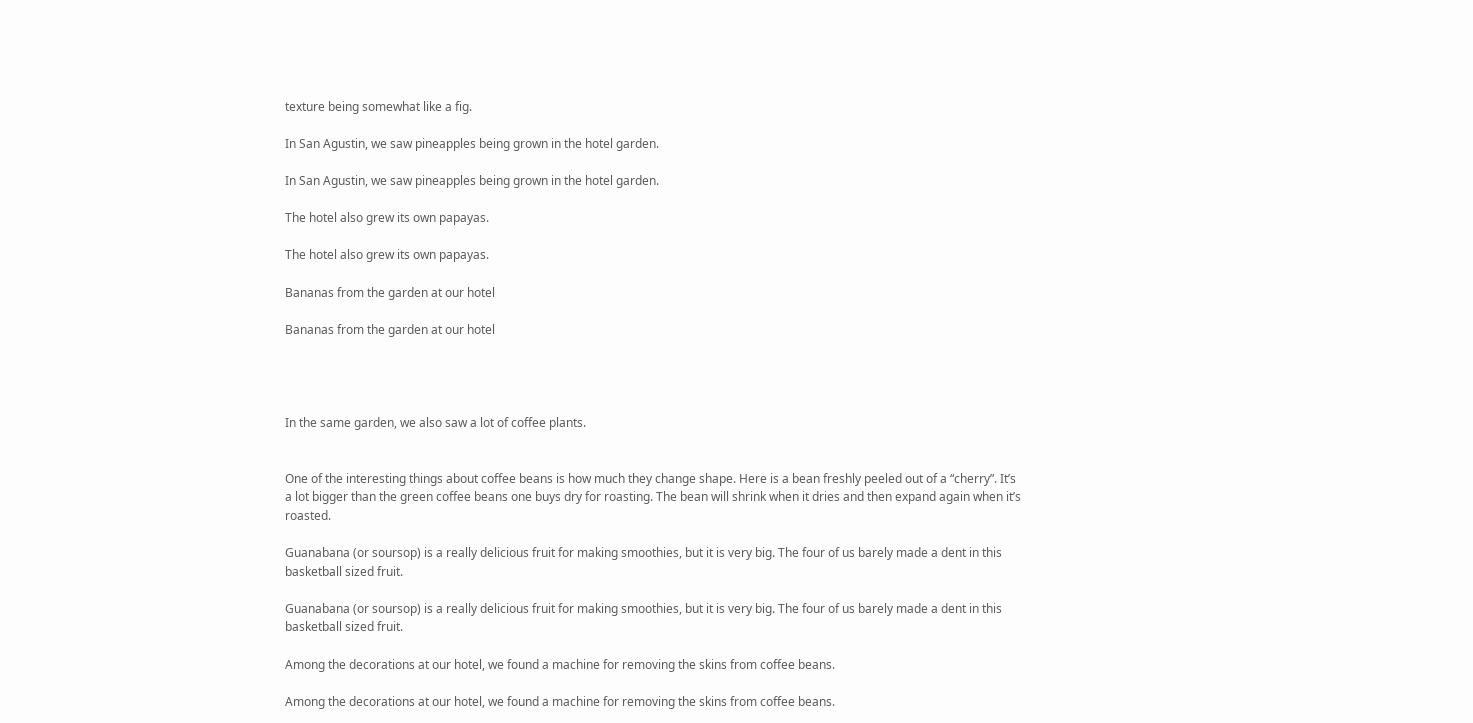texture being somewhat like a fig.

In San Agustin, we saw pineapples being grown in the hotel garden.

In San Agustin, we saw pineapples being grown in the hotel garden.

The hotel also grew its own papayas.

The hotel also grew its own papayas.

Bananas from the garden at our hotel

Bananas from the garden at our hotel




In the same garden, we also saw a lot of coffee plants.


One of the interesting things about coffee beans is how much they change shape. Here is a bean freshly peeled out of a “cherry”. It’s a lot bigger than the green coffee beans one buys dry for roasting. The bean will shrink when it dries and then expand again when it’s roasted.

Guanabana (or soursop) is a really delicious fruit for making smoothies, but it is very big. The four of us barely made a dent in this basketball sized fruit.

Guanabana (or soursop) is a really delicious fruit for making smoothies, but it is very big. The four of us barely made a dent in this basketball sized fruit.

Among the decorations at our hotel, we found a machine for removing the skins from coffee beans.

Among the decorations at our hotel, we found a machine for removing the skins from coffee beans.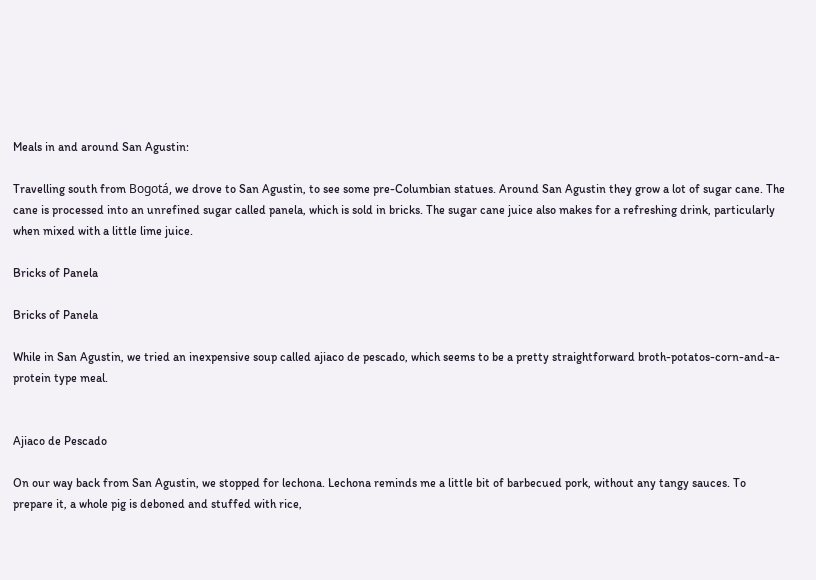Meals in and around San Agustin:

Travelling south from Bogotá, we drove to San Agustin, to see some pre-Columbian statues. Around San Agustin they grow a lot of sugar cane. The cane is processed into an unrefined sugar called panela, which is sold in bricks. The sugar cane juice also makes for a refreshing drink, particularly when mixed with a little lime juice.

Bricks of Panela

Bricks of Panela

While in San Agustin, we tried an inexpensive soup called ajiaco de pescado, which seems to be a pretty straightforward broth-potatos-corn-and-a-protein type meal.


Ajiaco de Pescado

On our way back from San Agustin, we stopped for lechona. Lechona reminds me a little bit of barbecued pork, without any tangy sauces. To prepare it, a whole pig is deboned and stuffed with rice,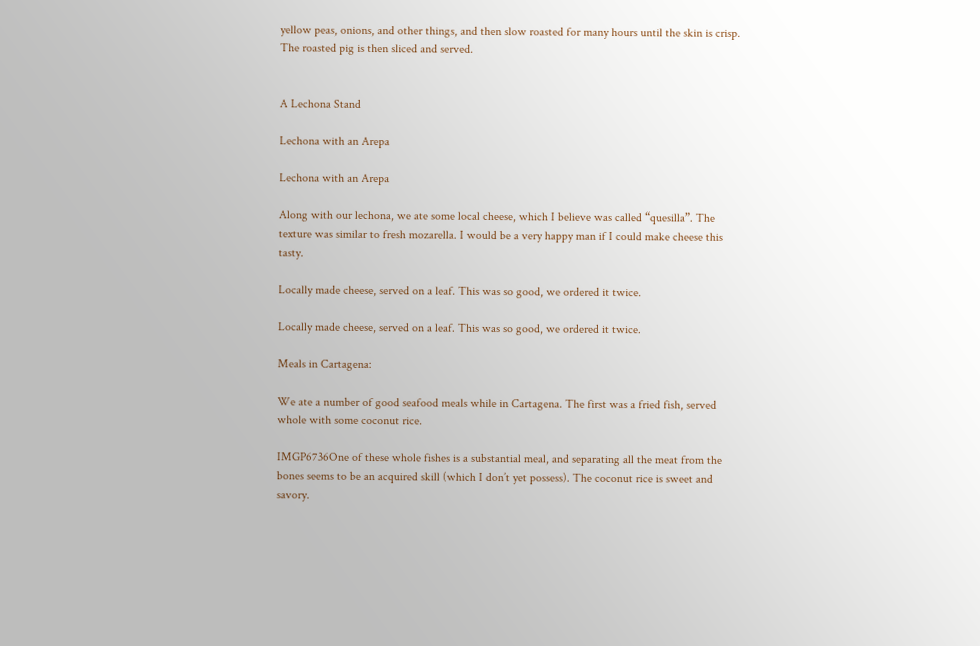yellow peas, onions, and other things, and then slow roasted for many hours until the skin is crisp. The roasted pig is then sliced and served.


A Lechona Stand

Lechona with an Arepa

Lechona with an Arepa

Along with our lechona, we ate some local cheese, which I believe was called “quesilla”. The texture was similar to fresh mozarella. I would be a very happy man if I could make cheese this tasty.

Locally made cheese, served on a leaf. This was so good, we ordered it twice.

Locally made cheese, served on a leaf. This was so good, we ordered it twice.

Meals in Cartagena:

We ate a number of good seafood meals while in Cartagena. The first was a fried fish, served whole with some coconut rice.

IMGP6736One of these whole fishes is a substantial meal, and separating all the meat from the bones seems to be an acquired skill (which I don’t yet possess). The coconut rice is sweet and savory.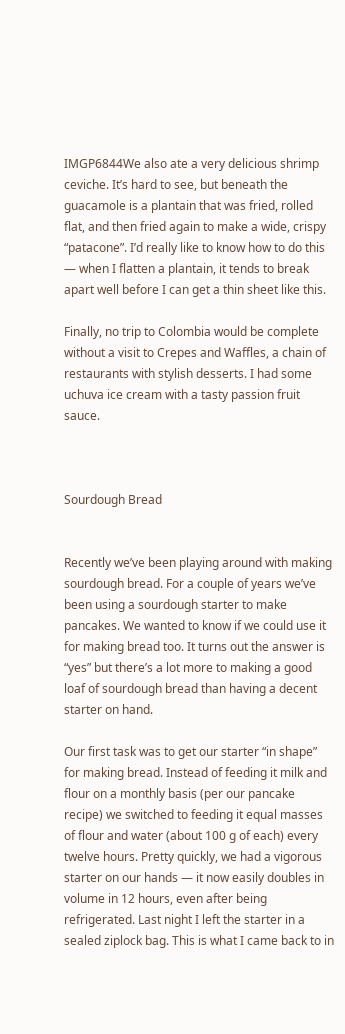IMGP6844We also ate a very delicious shrimp ceviche. It’s hard to see, but beneath the guacamole is a plantain that was fried, rolled flat, and then fried again to make a wide, crispy “patacone”. I’d really like to know how to do this — when I flatten a plantain, it tends to break apart well before I can get a thin sheet like this.

Finally, no trip to Colombia would be complete without a visit to Crepes and Waffles, a chain of restaurants with stylish desserts. I had some uchuva ice cream with a tasty passion fruit sauce.



Sourdough Bread


Recently we’ve been playing around with making sourdough bread. For a couple of years we’ve been using a sourdough starter to make pancakes. We wanted to know if we could use it for making bread too. It turns out the answer is “yes” but there’s a lot more to making a good loaf of sourdough bread than having a decent starter on hand.

Our first task was to get our starter “in shape” for making bread. Instead of feeding it milk and flour on a monthly basis (per our pancake recipe) we switched to feeding it equal masses of flour and water (about 100 g of each) every twelve hours. Pretty quickly, we had a vigorous starter on our hands — it now easily doubles in volume in 12 hours, even after being refrigerated. Last night I left the starter in a sealed ziplock bag. This is what I came back to in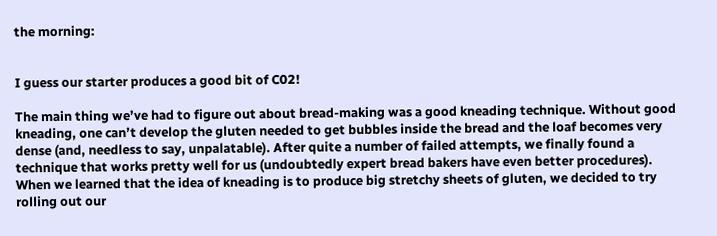the morning:


I guess our starter produces a good bit of C02!

The main thing we’ve had to figure out about bread-making was a good kneading technique. Without good kneading, one can’t develop the gluten needed to get bubbles inside the bread and the loaf becomes very dense (and, needless to say, unpalatable). After quite a number of failed attempts, we finally found a technique that works pretty well for us (undoubtedly expert bread bakers have even better procedures).  When we learned that the idea of kneading is to produce big stretchy sheets of gluten, we decided to try rolling out our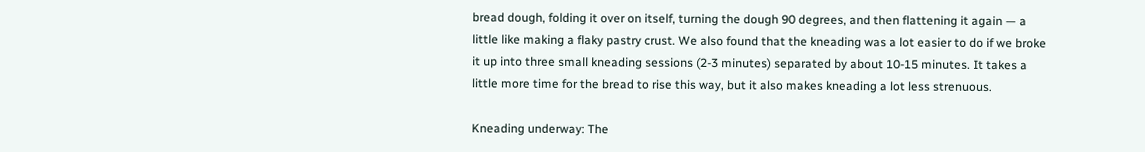bread dough, folding it over on itself, turning the dough 90 degrees, and then flattening it again — a little like making a flaky pastry crust. We also found that the kneading was a lot easier to do if we broke it up into three small kneading sessions (2-3 minutes) separated by about 10-15 minutes. It takes a little more time for the bread to rise this way, but it also makes kneading a lot less strenuous.

Kneading underway: The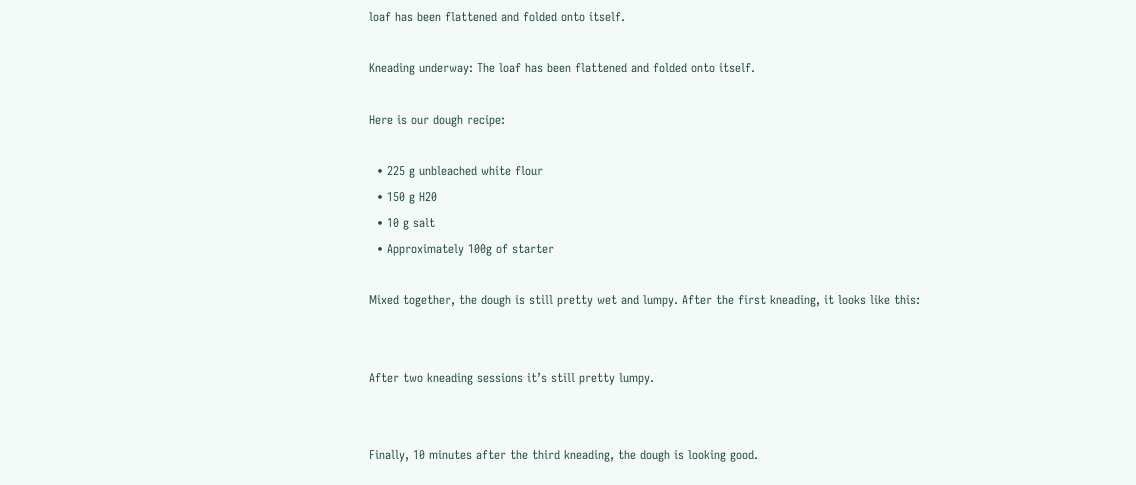loaf has been flattened and folded onto itself.

Kneading underway: The loaf has been flattened and folded onto itself.

Here is our dough recipe:

  • 225 g unbleached white flour
  • 150 g H20
  • 10 g salt
  • Approximately 100g of starter

Mixed together, the dough is still pretty wet and lumpy. After the first kneading, it looks like this:


After two kneading sessions it’s still pretty lumpy.


Finally, 10 minutes after the third kneading, the dough is looking good.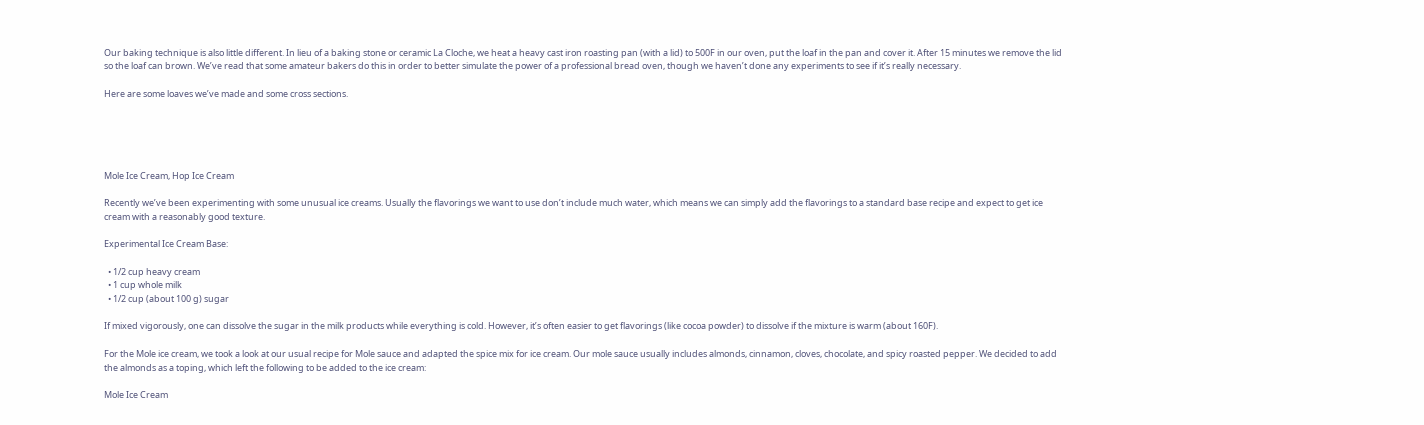Our baking technique is also little different. In lieu of a baking stone or ceramic La Cloche, we heat a heavy cast iron roasting pan (with a lid) to 500F in our oven, put the loaf in the pan and cover it. After 15 minutes we remove the lid so the loaf can brown. We’ve read that some amateur bakers do this in order to better simulate the power of a professional bread oven, though we haven’t done any experiments to see if it’s really necessary.

Here are some loaves we’ve made and some cross sections.





Mole Ice Cream, Hop Ice Cream

Recently we’ve been experimenting with some unusual ice creams. Usually the flavorings we want to use don’t include much water, which means we can simply add the flavorings to a standard base recipe and expect to get ice cream with a reasonably good texture.

Experimental Ice Cream Base:

  • 1/2 cup heavy cream
  • 1 cup whole milk
  • 1/2 cup (about 100 g) sugar

If mixed vigorously, one can dissolve the sugar in the milk products while everything is cold. However, it’s often easier to get flavorings (like cocoa powder) to dissolve if the mixture is warm (about 160F).

For the Mole ice cream, we took a look at our usual recipe for Mole sauce and adapted the spice mix for ice cream. Our mole sauce usually includes almonds, cinnamon, cloves, chocolate, and spicy roasted pepper. We decided to add the almonds as a toping, which left the following to be added to the ice cream:

Mole Ice Cream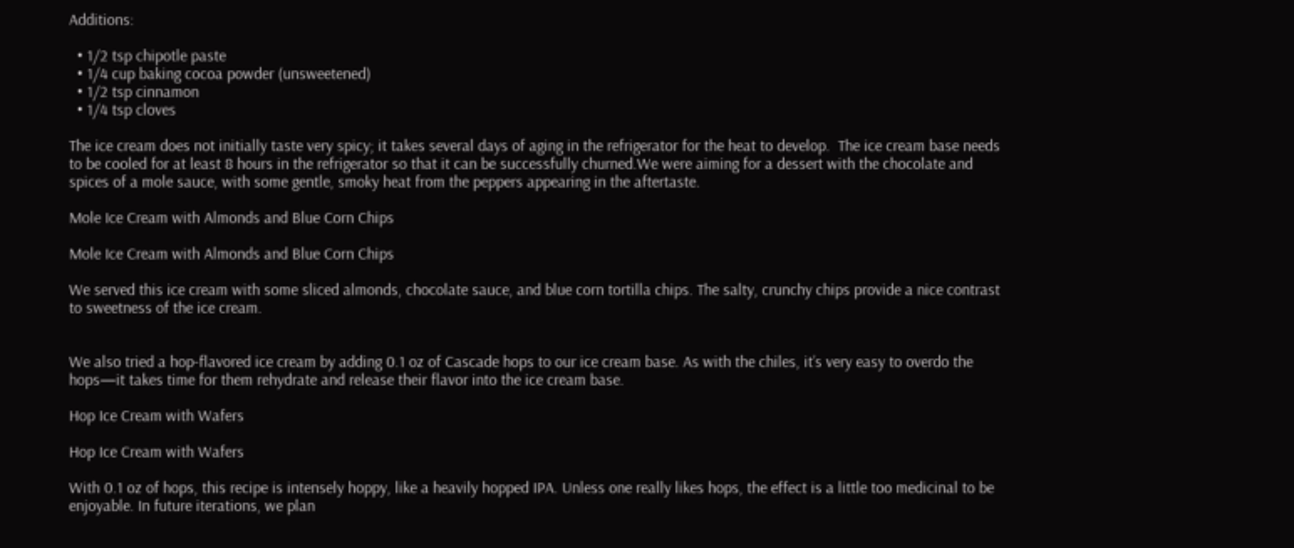Additions:

  • 1/2 tsp chipotle paste
  • 1/4 cup baking cocoa powder (unsweetened)
  • 1/2 tsp cinnamon
  • 1/4 tsp cloves

The ice cream does not initially taste very spicy; it takes several days of aging in the refrigerator for the heat to develop.  The ice cream base needs to be cooled for at least 8 hours in the refrigerator so that it can be successfully churned.We were aiming for a dessert with the chocolate and spices of a mole sauce, with some gentle, smoky heat from the peppers appearing in the aftertaste.

Mole Ice Cream with Almonds and Blue Corn Chips

Mole Ice Cream with Almonds and Blue Corn Chips

We served this ice cream with some sliced almonds, chocolate sauce, and blue corn tortilla chips. The salty, crunchy chips provide a nice contrast to sweetness of the ice cream.


We also tried a hop-flavored ice cream by adding 0.1 oz of Cascade hops to our ice cream base. As with the chiles, it’s very easy to overdo the hops—it takes time for them rehydrate and release their flavor into the ice cream base.

Hop Ice Cream with Wafers

Hop Ice Cream with Wafers

With 0.1 oz of hops, this recipe is intensely hoppy, like a heavily hopped IPA. Unless one really likes hops, the effect is a little too medicinal to be enjoyable. In future iterations, we plan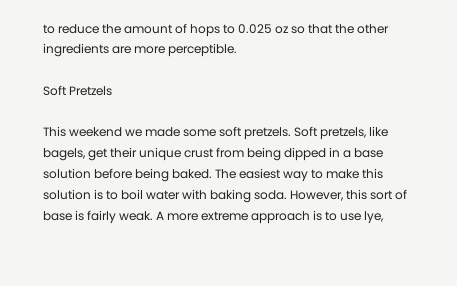to reduce the amount of hops to 0.025 oz so that the other ingredients are more perceptible.

Soft Pretzels

This weekend we made some soft pretzels. Soft pretzels, like bagels, get their unique crust from being dipped in a base solution before being baked. The easiest way to make this solution is to boil water with baking soda. However, this sort of base is fairly weak. A more extreme approach is to use lye,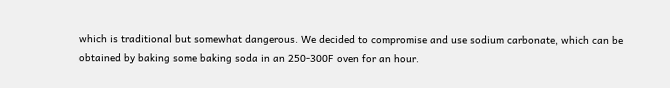which is traditional but somewhat dangerous. We decided to compromise and use sodium carbonate, which can be obtained by baking some baking soda in an 250-300F oven for an hour.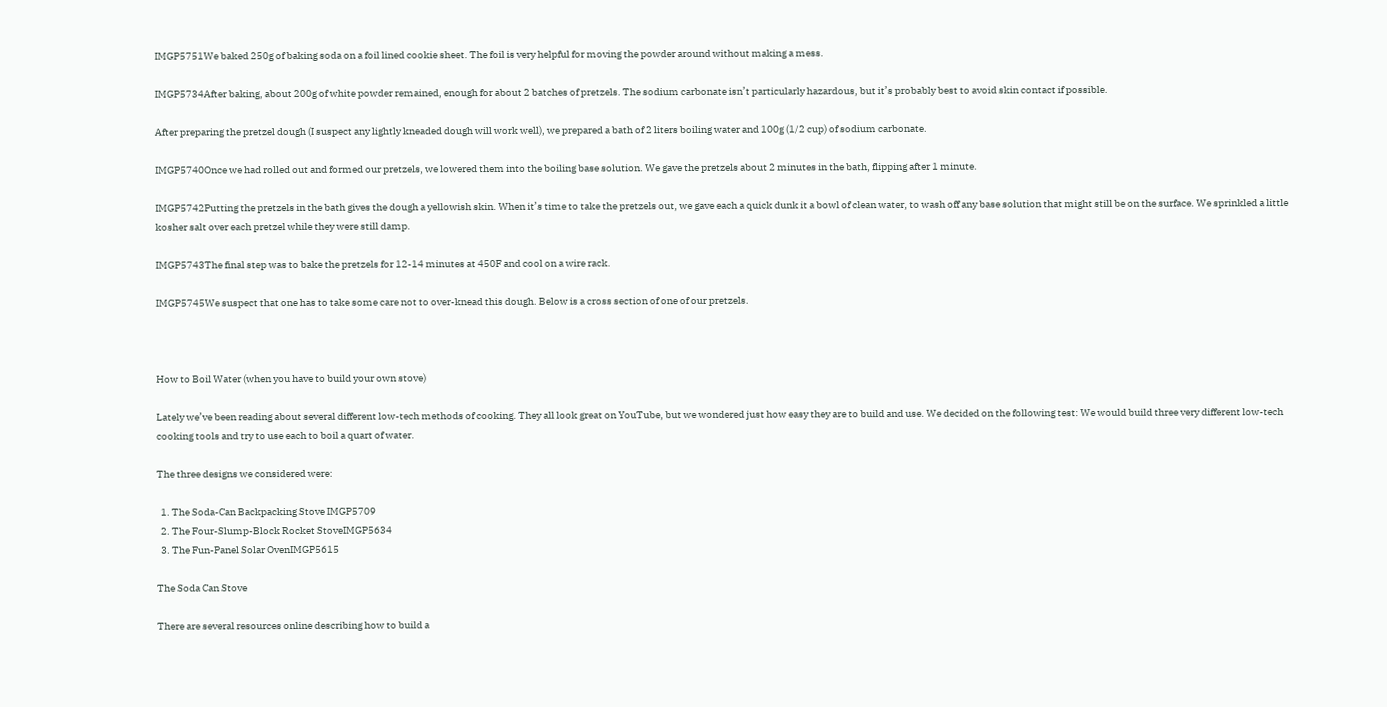IMGP5751We baked 250g of baking soda on a foil lined cookie sheet. The foil is very helpful for moving the powder around without making a mess.

IMGP5734After baking, about 200g of white powder remained, enough for about 2 batches of pretzels. The sodium carbonate isn’t particularly hazardous, but it’s probably best to avoid skin contact if possible.

After preparing the pretzel dough (I suspect any lightly kneaded dough will work well), we prepared a bath of 2 liters boiling water and 100g (1/2 cup) of sodium carbonate.

IMGP5740Once we had rolled out and formed our pretzels, we lowered them into the boiling base solution. We gave the pretzels about 2 minutes in the bath, flipping after 1 minute.

IMGP5742Putting the pretzels in the bath gives the dough a yellowish skin. When it’s time to take the pretzels out, we gave each a quick dunk it a bowl of clean water, to wash off any base solution that might still be on the surface. We sprinkled a little kosher salt over each pretzel while they were still damp.

IMGP5743The final step was to bake the pretzels for 12-14 minutes at 450F and cool on a wire rack.

IMGP5745We suspect that one has to take some care not to over-knead this dough. Below is a cross section of one of our pretzels.



How to Boil Water (when you have to build your own stove)

Lately we’ve been reading about several different low-tech methods of cooking. They all look great on YouTube, but we wondered just how easy they are to build and use. We decided on the following test: We would build three very different low-tech cooking tools and try to use each to boil a quart of water.

The three designs we considered were:

  1. The Soda-Can Backpacking Stove IMGP5709
  2. The Four-Slump-Block Rocket StoveIMGP5634
  3. The Fun-Panel Solar OvenIMGP5615

The Soda Can Stove

There are several resources online describing how to build a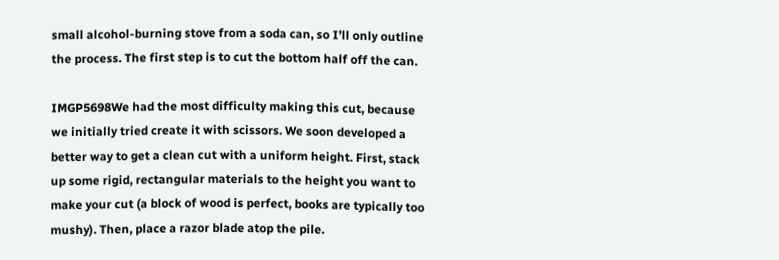small alcohol-burning stove from a soda can, so I’ll only outline the process. The first step is to cut the bottom half off the can.

IMGP5698We had the most difficulty making this cut, because we initially tried create it with scissors. We soon developed a better way to get a clean cut with a uniform height. First, stack up some rigid, rectangular materials to the height you want to make your cut (a block of wood is perfect, books are typically too mushy). Then, place a razor blade atop the pile.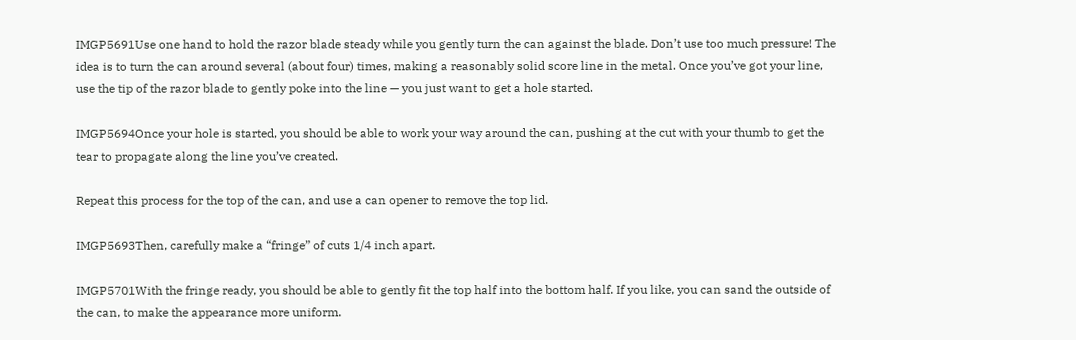IMGP5691Use one hand to hold the razor blade steady while you gently turn the can against the blade. Don’t use too much pressure! The idea is to turn the can around several (about four) times, making a reasonably solid score line in the metal. Once you’ve got your line, use the tip of the razor blade to gently poke into the line — you just want to get a hole started.

IMGP5694Once your hole is started, you should be able to work your way around the can, pushing at the cut with your thumb to get the tear to propagate along the line you’ve created.

Repeat this process for the top of the can, and use a can opener to remove the top lid.

IMGP5693Then, carefully make a “fringe” of cuts 1/4 inch apart.

IMGP5701With the fringe ready, you should be able to gently fit the top half into the bottom half. If you like, you can sand the outside of the can, to make the appearance more uniform.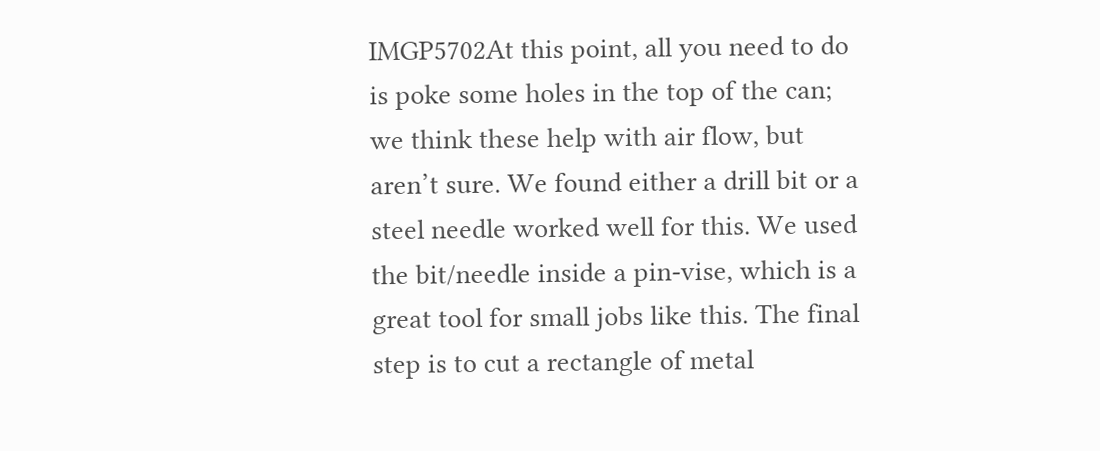IMGP5702At this point, all you need to do is poke some holes in the top of the can; we think these help with air flow, but aren’t sure. We found either a drill bit or a steel needle worked well for this. We used the bit/needle inside a pin-vise, which is a great tool for small jobs like this. The final step is to cut a rectangle of metal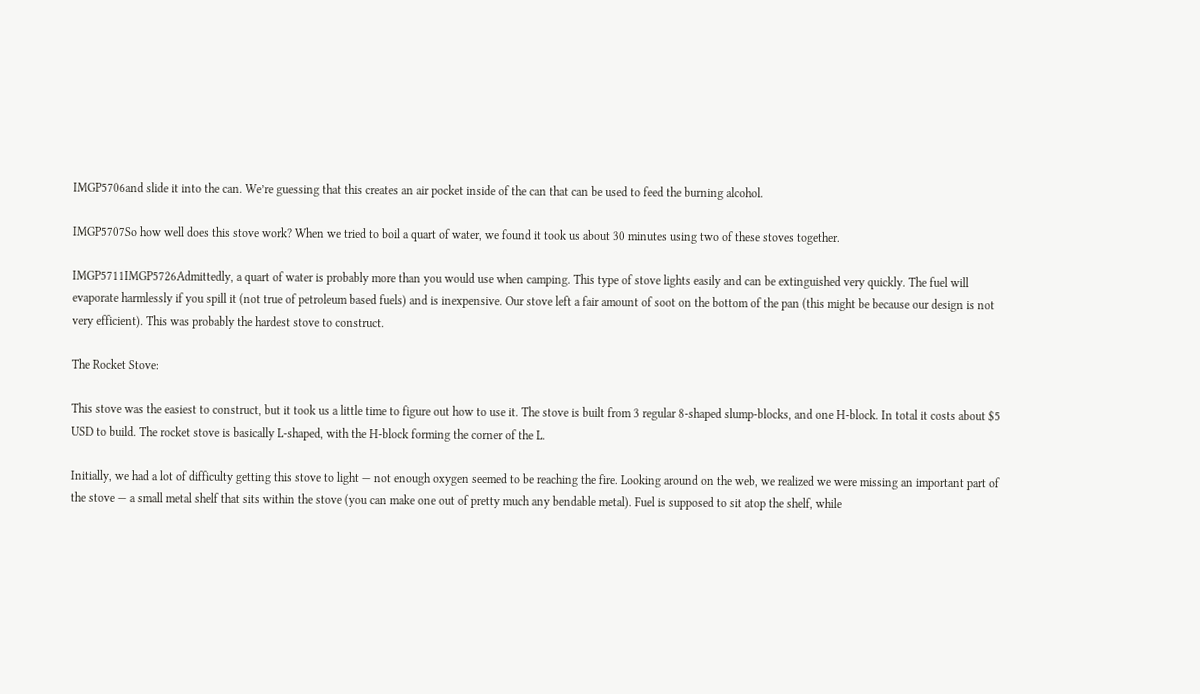IMGP5706and slide it into the can. We’re guessing that this creates an air pocket inside of the can that can be used to feed the burning alcohol.

IMGP5707So how well does this stove work? When we tried to boil a quart of water, we found it took us about 30 minutes using two of these stoves together.

IMGP5711IMGP5726Admittedly, a quart of water is probably more than you would use when camping. This type of stove lights easily and can be extinguished very quickly. The fuel will evaporate harmlessly if you spill it (not true of petroleum based fuels) and is inexpensive. Our stove left a fair amount of soot on the bottom of the pan (this might be because our design is not very efficient). This was probably the hardest stove to construct.

The Rocket Stove:

This stove was the easiest to construct, but it took us a little time to figure out how to use it. The stove is built from 3 regular 8-shaped slump-blocks, and one H-block. In total it costs about $5 USD to build. The rocket stove is basically L-shaped, with the H-block forming the corner of the L.

Initially, we had a lot of difficulty getting this stove to light — not enough oxygen seemed to be reaching the fire. Looking around on the web, we realized we were missing an important part of the stove — a small metal shelf that sits within the stove (you can make one out of pretty much any bendable metal). Fuel is supposed to sit atop the shelf, while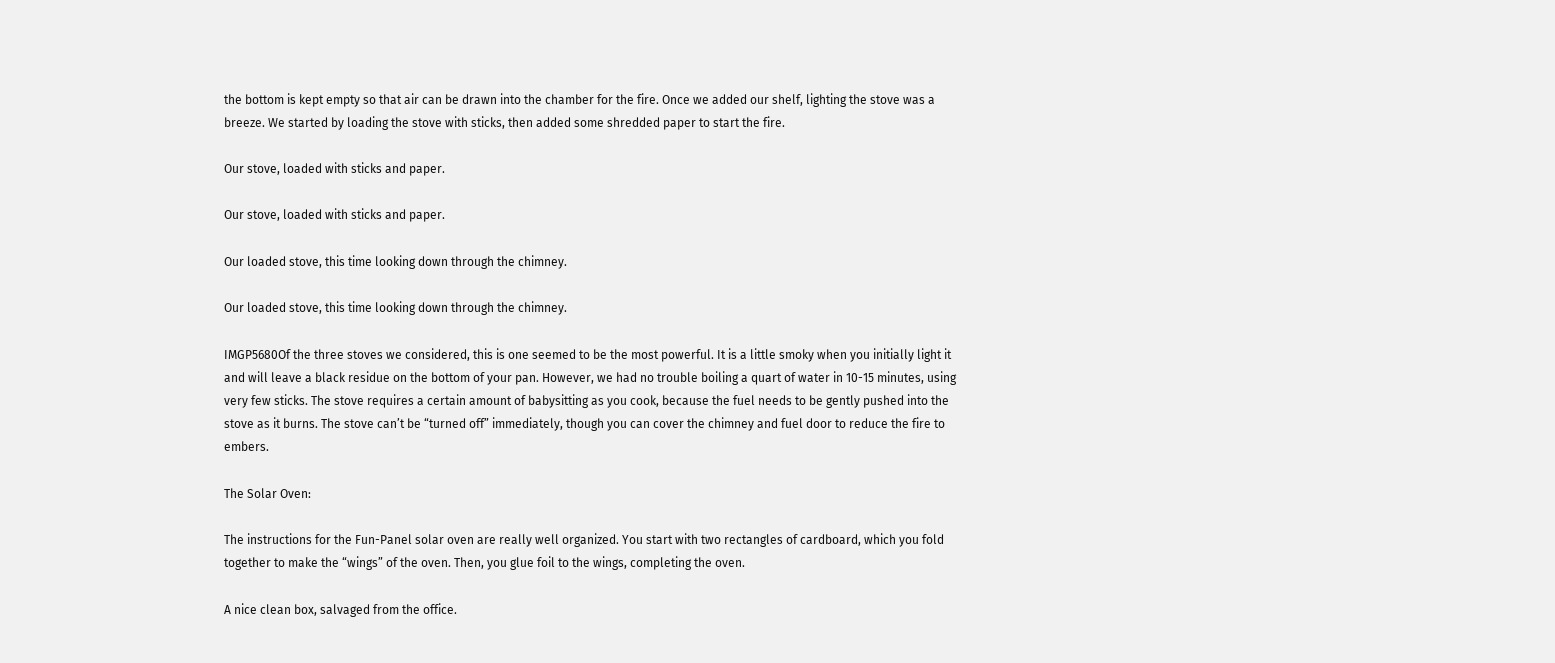the bottom is kept empty so that air can be drawn into the chamber for the fire. Once we added our shelf, lighting the stove was a breeze. We started by loading the stove with sticks, then added some shredded paper to start the fire.

Our stove, loaded with sticks and paper.

Our stove, loaded with sticks and paper.

Our loaded stove, this time looking down through the chimney.

Our loaded stove, this time looking down through the chimney.

IMGP5680Of the three stoves we considered, this is one seemed to be the most powerful. It is a little smoky when you initially light it and will leave a black residue on the bottom of your pan. However, we had no trouble boiling a quart of water in 10-15 minutes, using very few sticks. The stove requires a certain amount of babysitting as you cook, because the fuel needs to be gently pushed into the stove as it burns. The stove can’t be “turned off” immediately, though you can cover the chimney and fuel door to reduce the fire to embers.

The Solar Oven:

The instructions for the Fun-Panel solar oven are really well organized. You start with two rectangles of cardboard, which you fold together to make the “wings” of the oven. Then, you glue foil to the wings, completing the oven.

A nice clean box, salvaged from the office.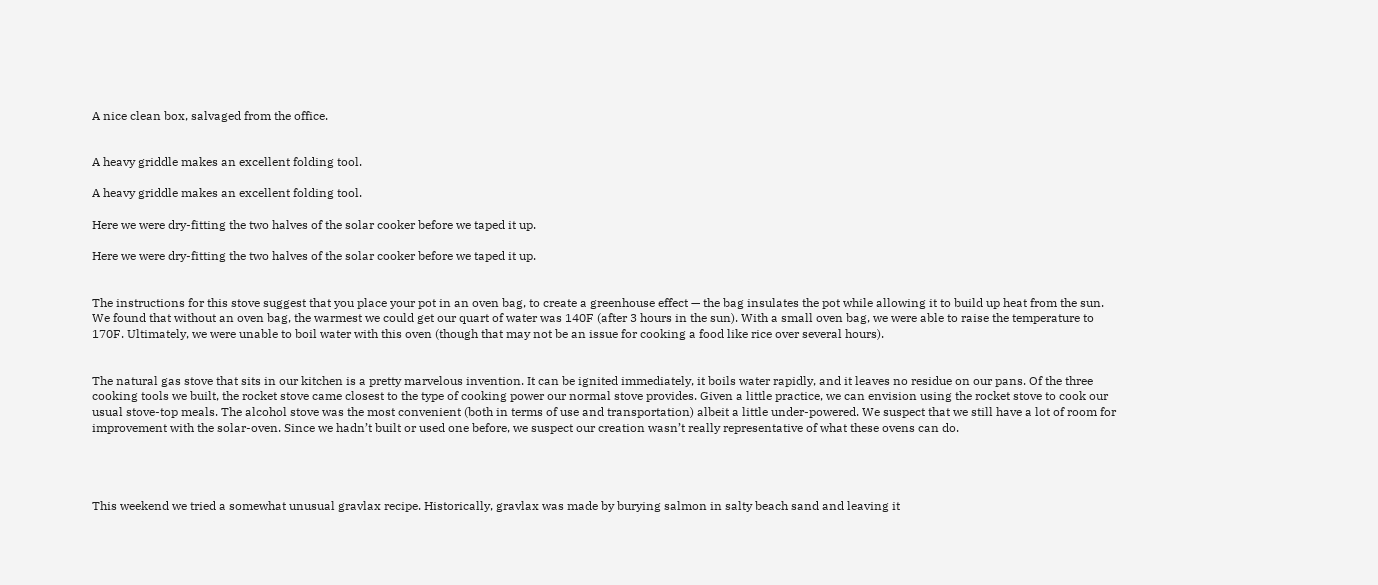A nice clean box, salvaged from the office.


A heavy griddle makes an excellent folding tool.

A heavy griddle makes an excellent folding tool.

Here we were dry-fitting the two halves of the solar cooker before we taped it up.

Here we were dry-fitting the two halves of the solar cooker before we taped it up.


The instructions for this stove suggest that you place your pot in an oven bag, to create a greenhouse effect — the bag insulates the pot while allowing it to build up heat from the sun. We found that without an oven bag, the warmest we could get our quart of water was 140F (after 3 hours in the sun). With a small oven bag, we were able to raise the temperature to 170F. Ultimately, we were unable to boil water with this oven (though that may not be an issue for cooking a food like rice over several hours).


The natural gas stove that sits in our kitchen is a pretty marvelous invention. It can be ignited immediately, it boils water rapidly, and it leaves no residue on our pans. Of the three cooking tools we built, the rocket stove came closest to the type of cooking power our normal stove provides. Given a little practice, we can envision using the rocket stove to cook our usual stove-top meals. The alcohol stove was the most convenient (both in terms of use and transportation) albeit a little under-powered. We suspect that we still have a lot of room for improvement with the solar-oven. Since we hadn’t built or used one before, we suspect our creation wasn’t really representative of what these ovens can do.




This weekend we tried a somewhat unusual gravlax recipe. Historically, gravlax was made by burying salmon in salty beach sand and leaving it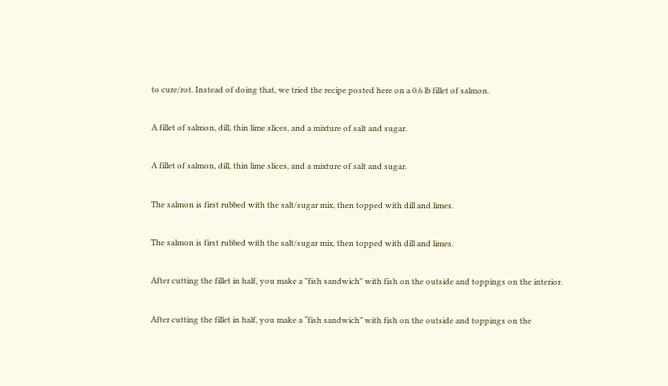to cure/rot. Instead of doing that, we tried the recipe posted here on a 0.6 lb fillet of salmon.

A fillet of salmon, dill, thin lime slices, and a mixture of salt and sugar.

A fillet of salmon, dill, thin lime slices, and a mixture of salt and sugar.

The salmon is first rubbed with the salt/sugar mix, then topped with dill and limes.

The salmon is first rubbed with the salt/sugar mix, then topped with dill and limes.

After cutting the fillet in half, you make a "fish sandwich" with fish on the outside and toppings on the interior.

After cutting the fillet in half, you make a “fish sandwich” with fish on the outside and toppings on the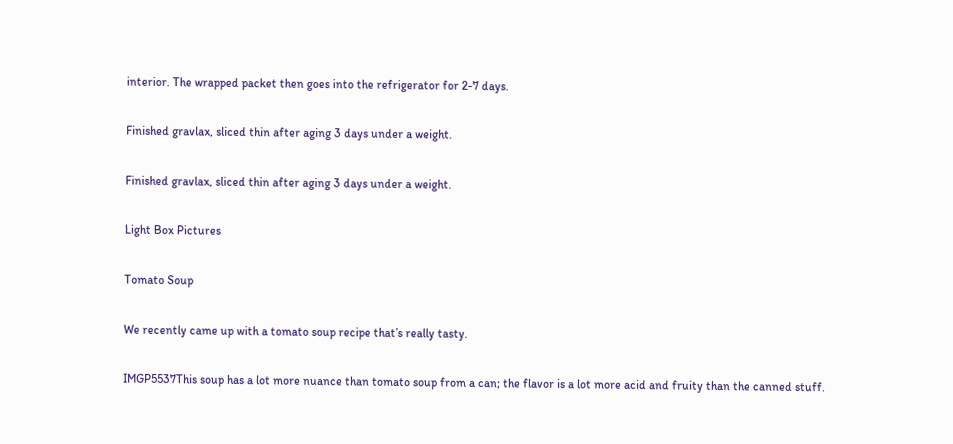interior. The wrapped packet then goes into the refrigerator for 2-7 days.

Finished gravlax, sliced thin after aging 3 days under a weight.

Finished gravlax, sliced thin after aging 3 days under a weight.

Light Box Pictures

Tomato Soup

We recently came up with a tomato soup recipe that’s really tasty.

IMGP5537This soup has a lot more nuance than tomato soup from a can; the flavor is a lot more acid and fruity than the canned stuff.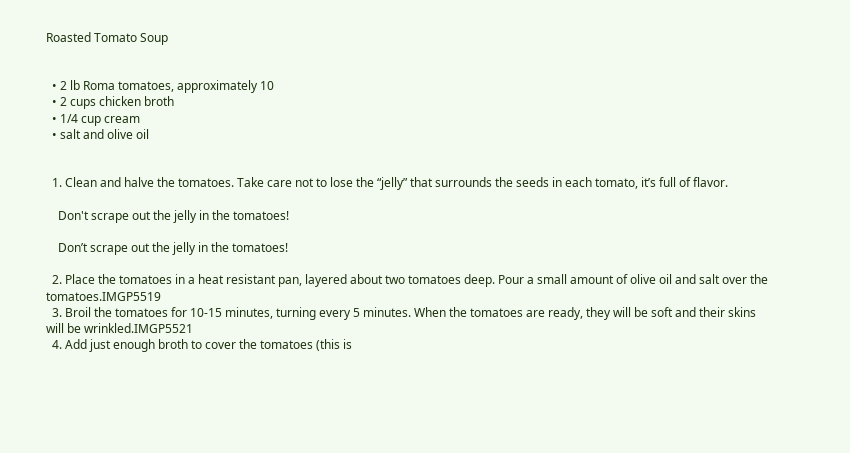Roasted Tomato Soup


  • 2 lb Roma tomatoes, approximately 10
  • 2 cups chicken broth
  • 1/4 cup cream
  • salt and olive oil


  1. Clean and halve the tomatoes. Take care not to lose the “jelly” that surrounds the seeds in each tomato, it’s full of flavor.

    Don't scrape out the jelly in the tomatoes!

    Don’t scrape out the jelly in the tomatoes!

  2. Place the tomatoes in a heat resistant pan, layered about two tomatoes deep. Pour a small amount of olive oil and salt over the tomatoes.IMGP5519
  3. Broil the tomatoes for 10-15 minutes, turning every 5 minutes. When the tomatoes are ready, they will be soft and their skins will be wrinkled.IMGP5521
  4. Add just enough broth to cover the tomatoes (this is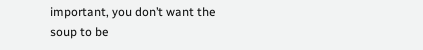important, you don’t want the soup to be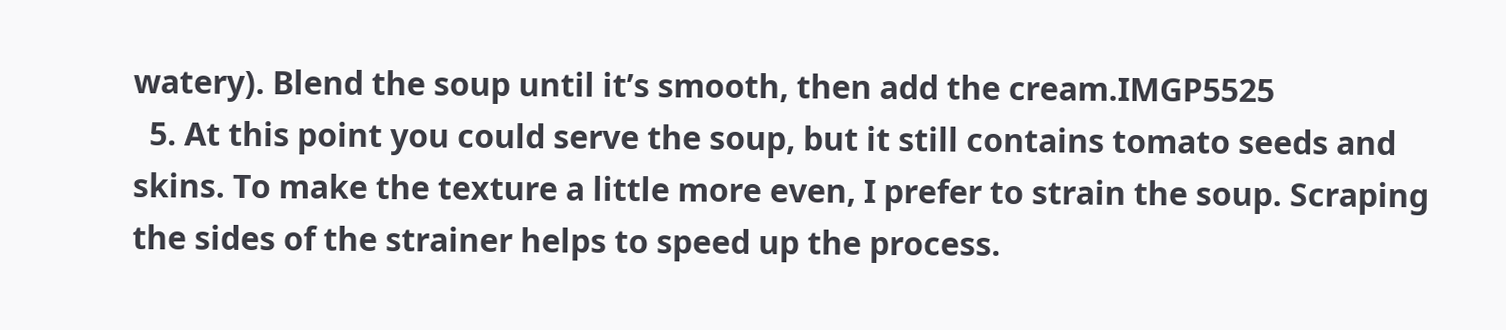watery). Blend the soup until it’s smooth, then add the cream.IMGP5525
  5. At this point you could serve the soup, but it still contains tomato seeds and skins. To make the texture a little more even, I prefer to strain the soup. Scraping the sides of the strainer helps to speed up the process.